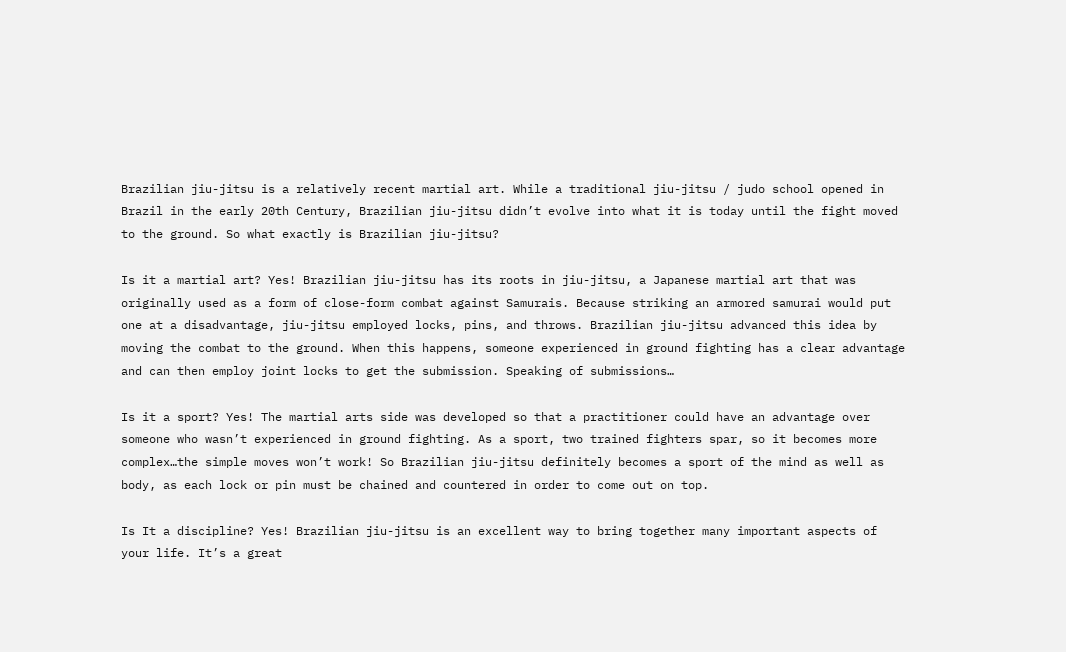Brazilian jiu-jitsu is a relatively recent martial art. While a traditional jiu-jitsu / judo school opened in Brazil in the early 20th Century, Brazilian jiu-jitsu didn’t evolve into what it is today until the fight moved to the ground. So what exactly is Brazilian jiu-jitsu?

Is it a martial art? Yes! Brazilian jiu-jitsu has its roots in jiu-jitsu, a Japanese martial art that was originally used as a form of close-form combat against Samurais. Because striking an armored samurai would put one at a disadvantage, jiu-jitsu employed locks, pins, and throws. Brazilian jiu-jitsu advanced this idea by moving the combat to the ground. When this happens, someone experienced in ground fighting has a clear advantage and can then employ joint locks to get the submission. Speaking of submissions…

Is it a sport? Yes! The martial arts side was developed so that a practitioner could have an advantage over someone who wasn’t experienced in ground fighting. As a sport, two trained fighters spar, so it becomes more complex…the simple moves won’t work! So Brazilian jiu-jitsu definitely becomes a sport of the mind as well as body, as each lock or pin must be chained and countered in order to come out on top.

Is It a discipline? Yes! Brazilian jiu-jitsu is an excellent way to bring together many important aspects of your life. It’s a great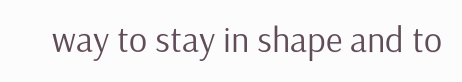way to stay in shape and to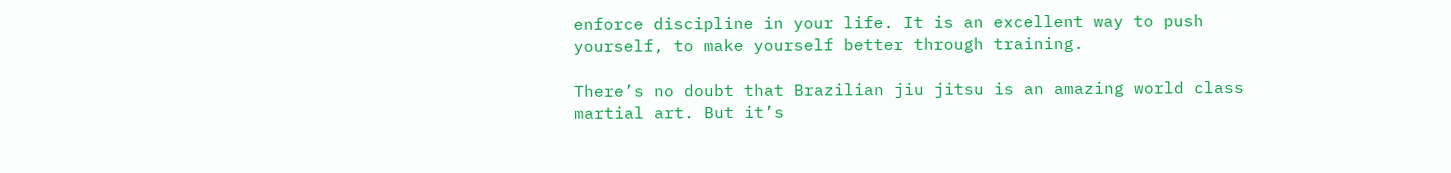enforce discipline in your life. It is an excellent way to push yourself, to make yourself better through training.

There’s no doubt that Brazilian jiu jitsu is an amazing world class martial art. But it’s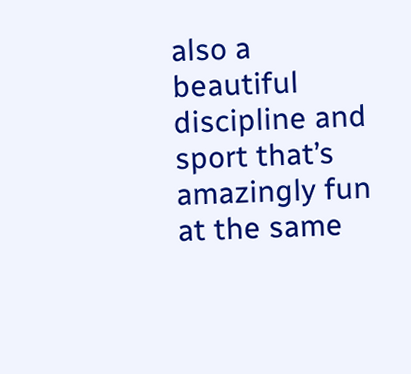also a beautiful discipline and sport that’s amazingly fun at the same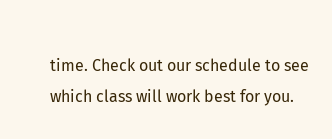time. Check out our schedule to see which class will work best for you.